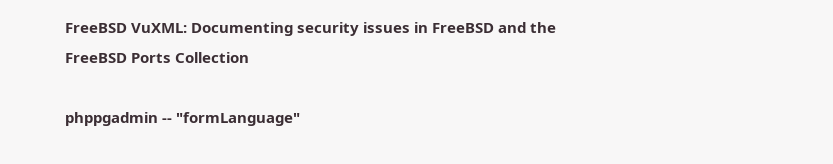FreeBSD VuXML: Documenting security issues in FreeBSD and the FreeBSD Ports Collection

phppgadmin -- "formLanguage"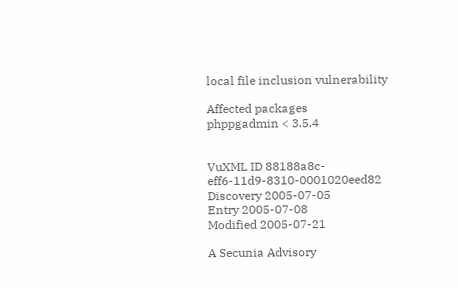local file inclusion vulnerability

Affected packages
phppgadmin < 3.5.4


VuXML ID 88188a8c-eff6-11d9-8310-0001020eed82
Discovery 2005-07-05
Entry 2005-07-08
Modified 2005-07-21

A Secunia Advisory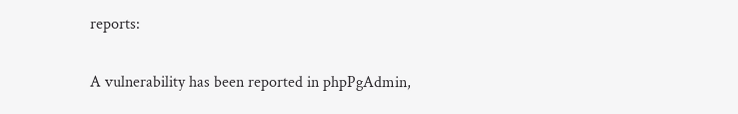reports:

A vulnerability has been reported in phpPgAdmin,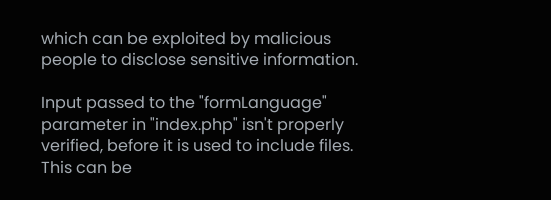which can be exploited by malicious people to disclose sensitive information.

Input passed to the "formLanguage" parameter in "index.php" isn't properly verified, before it is used to include files. This can be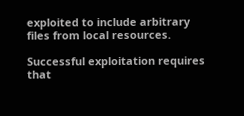exploited to include arbitrary files from local resources.

Successful exploitation requires that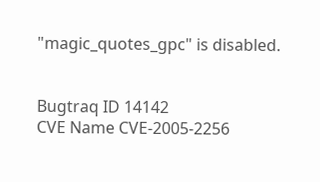"magic_quotes_gpc" is disabled.


Bugtraq ID 14142
CVE Name CVE-2005-2256